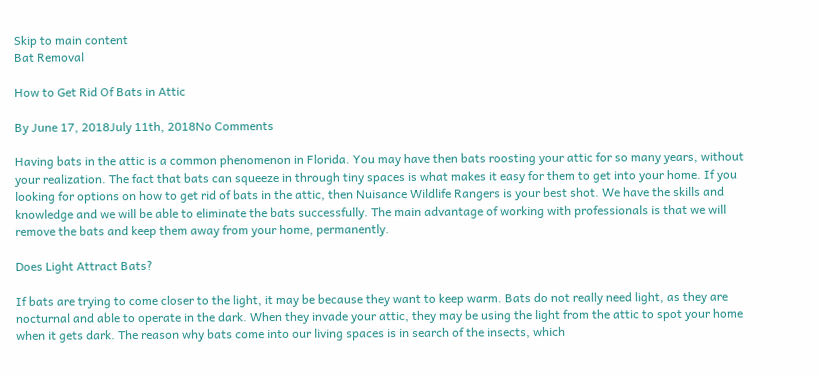Skip to main content
Bat Removal

How to Get Rid Of Bats in Attic

By June 17, 2018July 11th, 2018No Comments

Having bats in the attic is a common phenomenon in Florida. You may have then bats roosting your attic for so many years, without your realization. The fact that bats can squeeze in through tiny spaces is what makes it easy for them to get into your home. If you looking for options on how to get rid of bats in the attic, then Nuisance Wildlife Rangers is your best shot. We have the skills and knowledge and we will be able to eliminate the bats successfully. The main advantage of working with professionals is that we will remove the bats and keep them away from your home, permanently.

Does Light Attract Bats?

If bats are trying to come closer to the light, it may be because they want to keep warm. Bats do not really need light, as they are nocturnal and able to operate in the dark. When they invade your attic, they may be using the light from the attic to spot your home when it gets dark. The reason why bats come into our living spaces is in search of the insects, which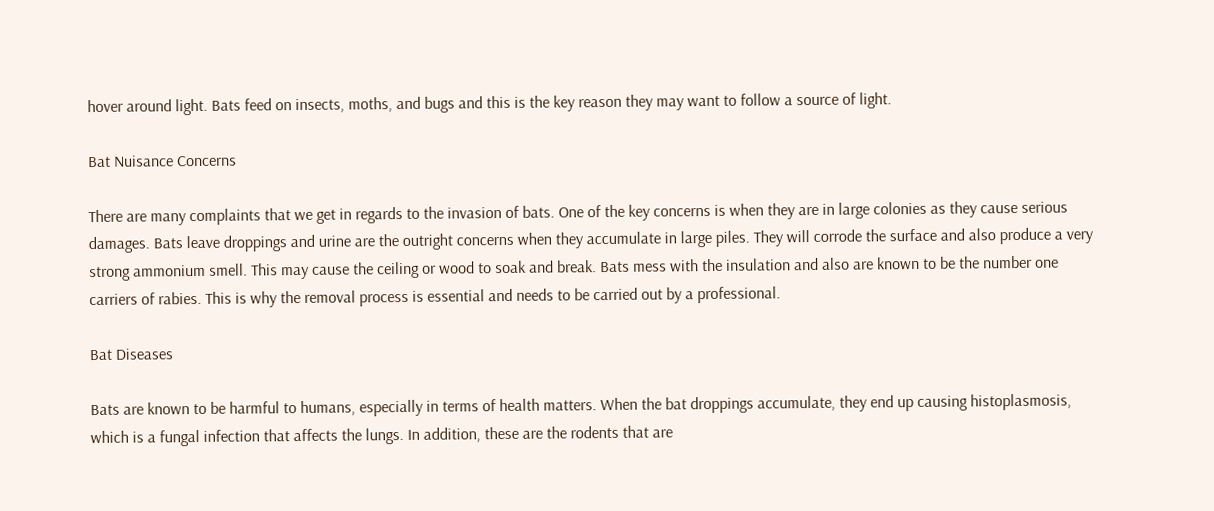hover around light. Bats feed on insects, moths, and bugs and this is the key reason they may want to follow a source of light.

Bat Nuisance Concerns

There are many complaints that we get in regards to the invasion of bats. One of the key concerns is when they are in large colonies as they cause serious damages. Bats leave droppings and urine are the outright concerns when they accumulate in large piles. They will corrode the surface and also produce a very strong ammonium smell. This may cause the ceiling or wood to soak and break. Bats mess with the insulation and also are known to be the number one carriers of rabies. This is why the removal process is essential and needs to be carried out by a professional.

Bat Diseases

Bats are known to be harmful to humans, especially in terms of health matters. When the bat droppings accumulate, they end up causing histoplasmosis, which is a fungal infection that affects the lungs. In addition, these are the rodents that are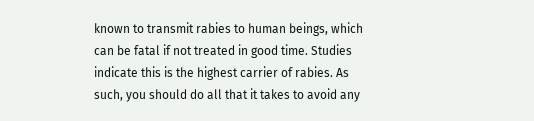known to transmit rabies to human beings, which can be fatal if not treated in good time. Studies indicate this is the highest carrier of rabies. As such, you should do all that it takes to avoid any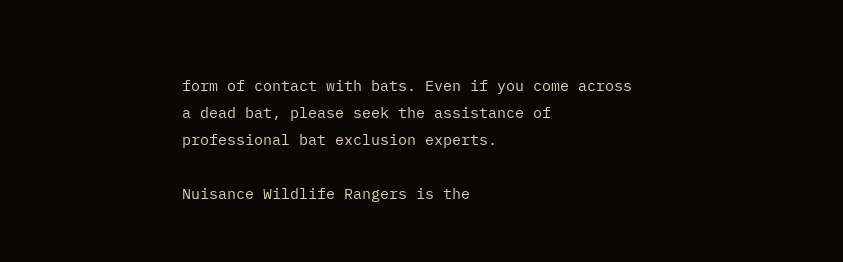form of contact with bats. Even if you come across a dead bat, please seek the assistance of professional bat exclusion experts.

Nuisance Wildlife Rangers is the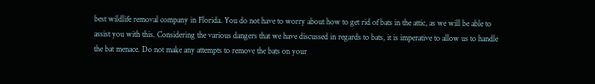best wildlife removal company in Florida. You do not have to worry about how to get rid of bats in the attic, as we will be able to assist you with this. Considering the various dangers that we have discussed in regards to bats, it is imperative to allow us to handle the bat menace. Do not make any attempts to remove the bats on your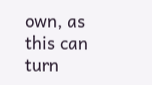own, as this can turn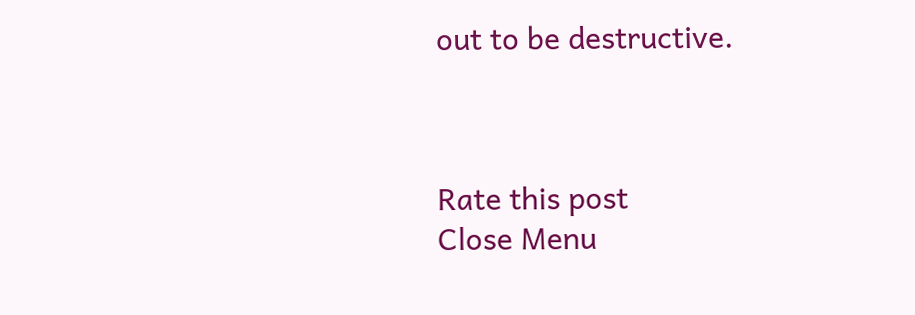out to be destructive.



Rate this post
Close Menu